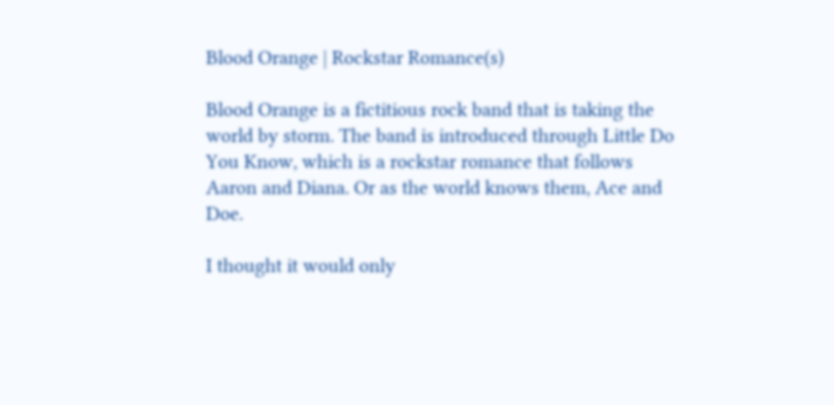Blood Orange | Rockstar Romance(s)

Blood Orange is a fictitious rock band that is taking the world by storm. The band is introduced through Little Do You Know, which is a rockstar romance that follows Aaron and Diana. Or as the world knows them, Ace and Doe.

I thought it would only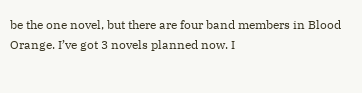be the one novel, but there are four band members in Blood Orange. I’ve got 3 novels planned now. I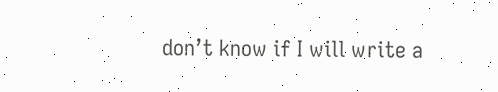don’t know if I will write a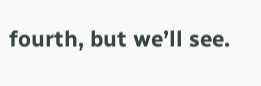fourth, but we’ll see.